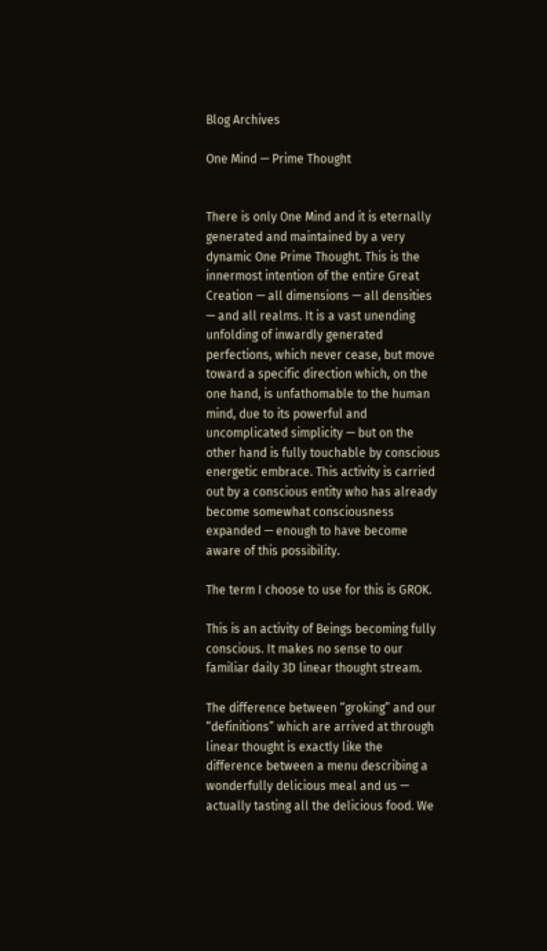Blog Archives

One Mind — Prime Thought


There is only One Mind and it is eternally generated and maintained by a very dynamic One Prime Thought. This is the innermost intention of the entire Great Creation — all dimensions — all densities — and all realms. It is a vast unending unfolding of inwardly generated perfections, which never cease, but move toward a specific direction which, on the one hand, is unfathomable to the human mind, due to its powerful and uncomplicated simplicity — but on the other hand is fully touchable by conscious energetic embrace. This activity is carried out by a conscious entity who has already become somewhat consciousness expanded — enough to have become aware of this possibility.

The term I choose to use for this is GROK.

This is an activity of Beings becoming fully conscious. It makes no sense to our familiar daily 3D linear thought stream.

The difference between “groking” and our “definitions” which are arrived at through linear thought is exactly like the difference between a menu describing a wonderfully delicious meal and us —  actually tasting all the delicious food. We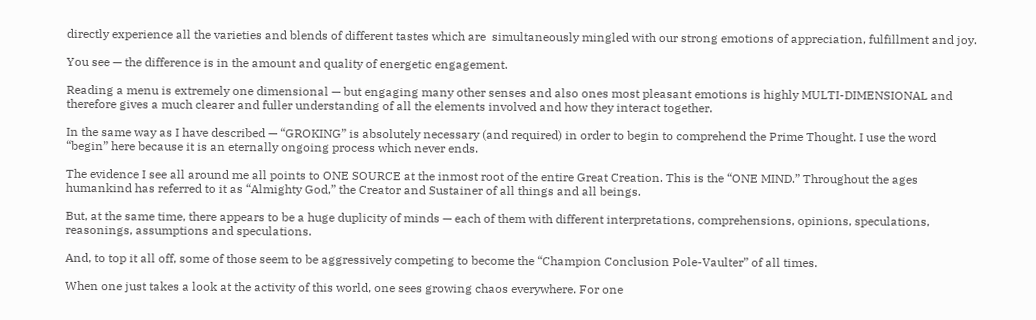directly experience all the varieties and blends of different tastes which are  simultaneously mingled with our strong emotions of appreciation, fulfillment and joy.

You see — the difference is in the amount and quality of energetic engagement.

Reading a menu is extremely one dimensional — but engaging many other senses and also ones most pleasant emotions is highly MULTI-DIMENSIONAL and therefore gives a much clearer and fuller understanding of all the elements involved and how they interact together.

In the same way as I have described — “GROKING” is absolutely necessary (and required) in order to begin to comprehend the Prime Thought. I use the word “begin” here because it is an eternally ongoing process which never ends.

The evidence I see all around me all points to ONE SOURCE at the inmost root of the entire Great Creation. This is the “ONE MIND.” Throughout the ages humankind has referred to it as “Almighty God,” the Creator and Sustainer of all things and all beings.

But, at the same time, there appears to be a huge duplicity of minds — each of them with different interpretations, comprehensions, opinions, speculations, reasonings, assumptions and speculations.

And, to top it all off, some of those seem to be aggressively competing to become the “Champion Conclusion Pole-Vaulter” of all times.

When one just takes a look at the activity of this world, one sees growing chaos everywhere. For one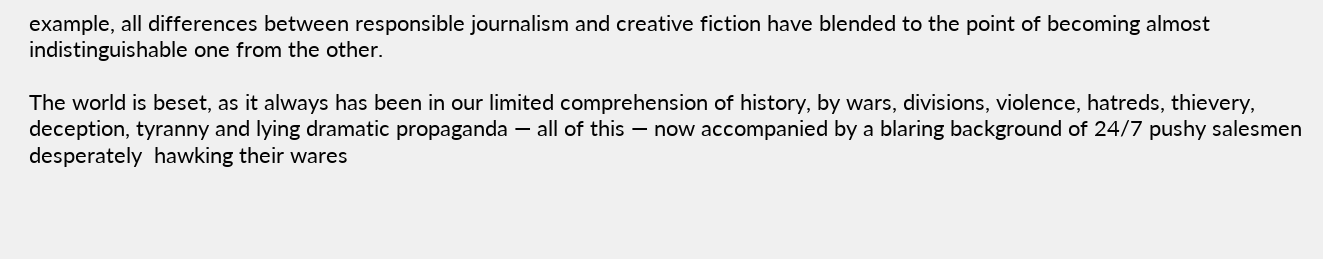example, all differences between responsible journalism and creative fiction have blended to the point of becoming almost indistinguishable one from the other.

The world is beset, as it always has been in our limited comprehension of history, by wars, divisions, violence, hatreds, thievery, deception, tyranny and lying dramatic propaganda — all of this — now accompanied by a blaring background of 24/7 pushy salesmen desperately  hawking their wares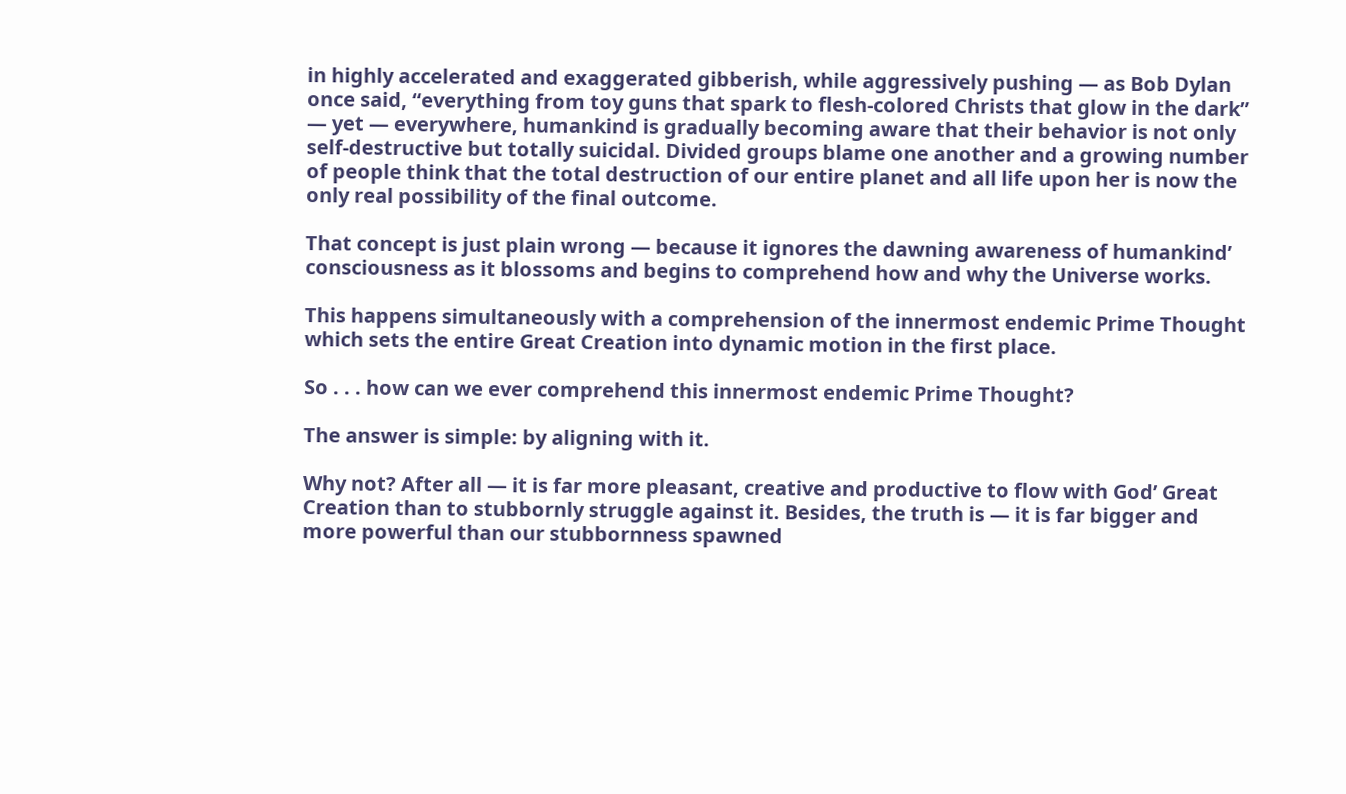in highly accelerated and exaggerated gibberish, while aggressively pushing — as Bob Dylan once said, “everything from toy guns that spark to flesh-colored Christs that glow in the dark” — yet — everywhere, humankind is gradually becoming aware that their behavior is not only self-destructive but totally suicidal. Divided groups blame one another and a growing number of people think that the total destruction of our entire planet and all life upon her is now the only real possibility of the final outcome.

That concept is just plain wrong — because it ignores the dawning awareness of humankind’ consciousness as it blossoms and begins to comprehend how and why the Universe works.

This happens simultaneously with a comprehension of the innermost endemic Prime Thought which sets the entire Great Creation into dynamic motion in the first place.

So . . . how can we ever comprehend this innermost endemic Prime Thought?

The answer is simple: by aligning with it.

Why not? After all — it is far more pleasant, creative and productive to flow with God’ Great Creation than to stubbornly struggle against it. Besides, the truth is — it is far bigger and more powerful than our stubbornness spawned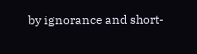by ignorance and short-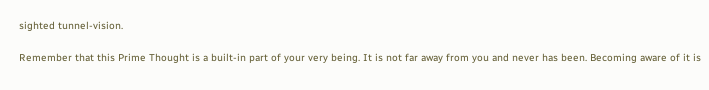sighted tunnel-vision.

Remember that this Prime Thought is a built-in part of your very being. It is not far away from you and never has been. Becoming aware of it is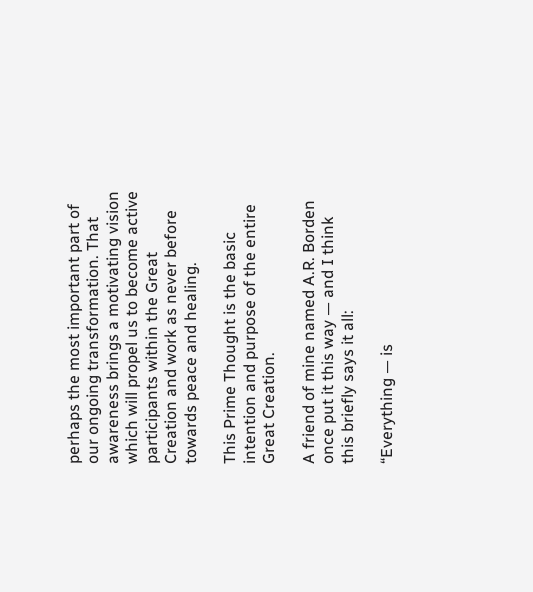perhaps the most important part of our ongoing transformation. That awareness brings a motivating vision which will propel us to become active participants within the Great Creation and work as never before towards peace and healing.

This Prime Thought is the basic intention and purpose of the entire Great Creation.

A friend of mine named A.R. Borden once put it this way — and I think this briefly says it all:

“Everything — is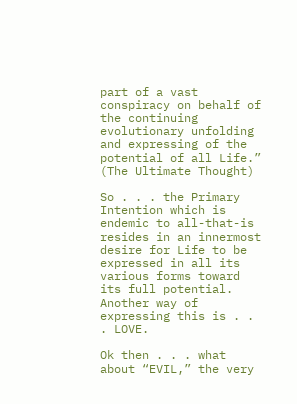part of a vast conspiracy on behalf of the continuing evolutionary unfolding and expressing of the potential of all Life.” (The Ultimate Thought)

So . . . the Primary Intention which is endemic to all-that-is resides in an innermost desire for Life to be expressed in all its various forms toward its full potential. Another way of expressing this is . . . LOVE.

Ok then . . . what about “EVIL,” the very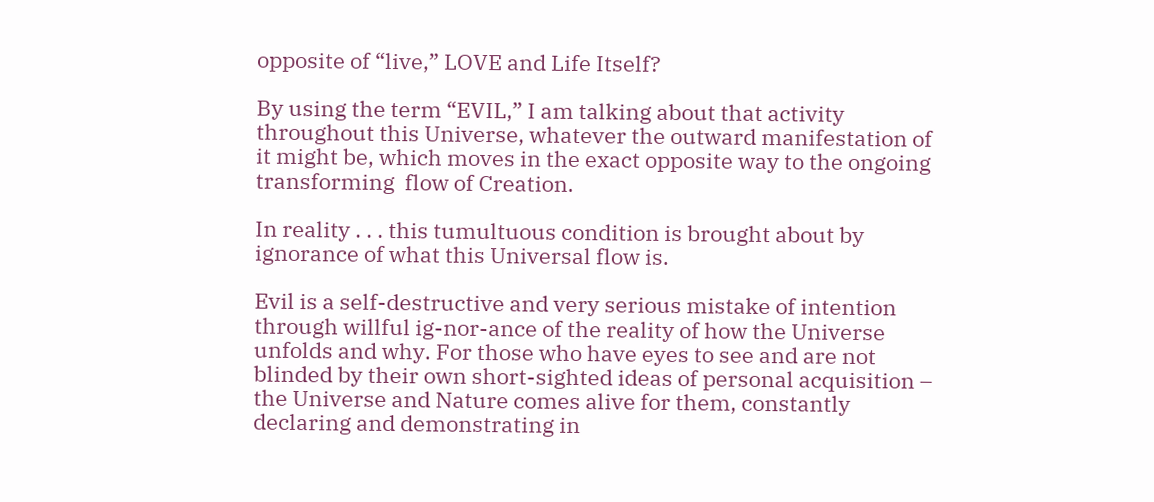opposite of “live,” LOVE and Life Itself?

By using the term “EVIL,” I am talking about that activity throughout this Universe, whatever the outward manifestation of it might be, which moves in the exact opposite way to the ongoing transforming  flow of Creation.

In reality . . . this tumultuous condition is brought about by ignorance of what this Universal flow is.

Evil is a self-destructive and very serious mistake of intention through willful ig-nor-ance of the reality of how the Universe unfolds and why. For those who have eyes to see and are not blinded by their own short-sighted ideas of personal acquisition – the Universe and Nature comes alive for them, constantly declaring and demonstrating in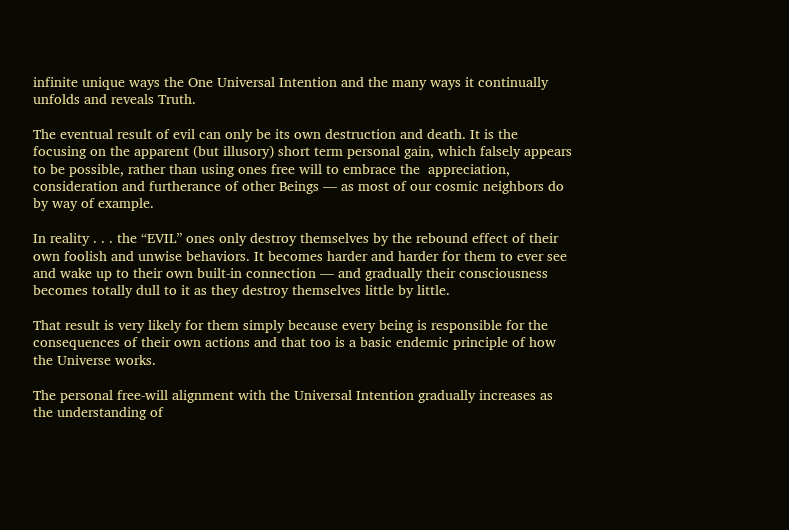infinite unique ways the One Universal Intention and the many ways it continually unfolds and reveals Truth.

The eventual result of evil can only be its own destruction and death. It is the focusing on the apparent (but illusory) short term personal gain, which falsely appears to be possible, rather than using ones free will to embrace the  appreciation, consideration and furtherance of other Beings — as most of our cosmic neighbors do by way of example.

In reality . . . the “EVIL” ones only destroy themselves by the rebound effect of their own foolish and unwise behaviors. It becomes harder and harder for them to ever see and wake up to their own built-in connection — and gradually their consciousness becomes totally dull to it as they destroy themselves little by little.

That result is very likely for them simply because every being is responsible for the consequences of their own actions and that too is a basic endemic principle of how the Universe works.

The personal free-will alignment with the Universal Intention gradually increases as the understanding of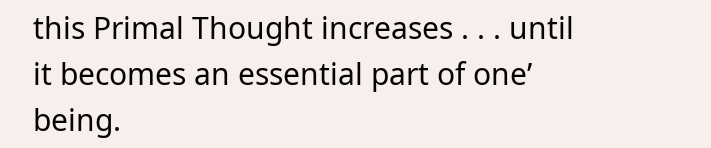this Primal Thought increases . . . until it becomes an essential part of one’ being.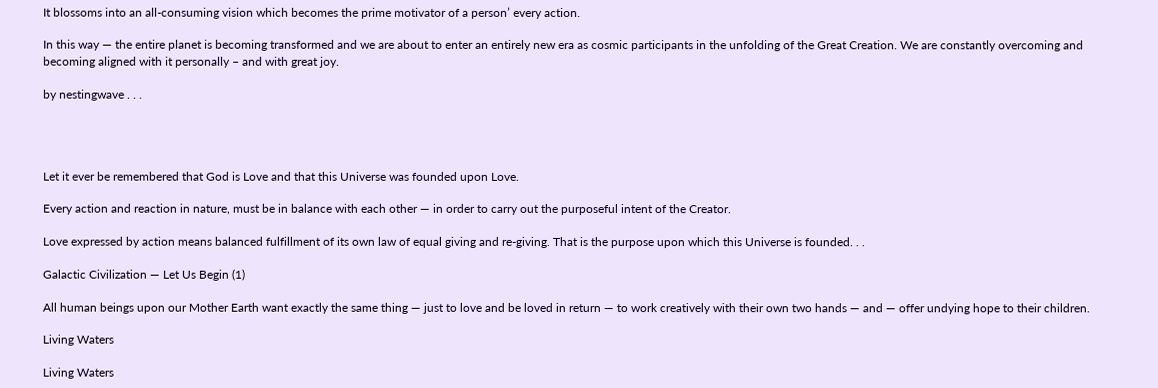It blossoms into an all-consuming vision which becomes the prime motivator of a person’ every action.

In this way — the entire planet is becoming transformed and we are about to enter an entirely new era as cosmic participants in the unfolding of the Great Creation. We are constantly overcoming and becoming aligned with it personally – and with great joy.

by nestingwave . . .




Let it ever be remembered that God is Love and that this Universe was founded upon Love.

Every action and reaction in nature, must be in balance with each other — in order to carry out the purposeful intent of the Creator.

Love expressed by action means balanced fulfillment of its own law of equal giving and re-giving. That is the purpose upon which this Universe is founded. . .

Galactic Civilization — Let Us Begin (1)

All human beings upon our Mother Earth want exactly the same thing — just to love and be loved in return — to work creatively with their own two hands — and — offer undying hope to their children.

Living Waters

Living Waters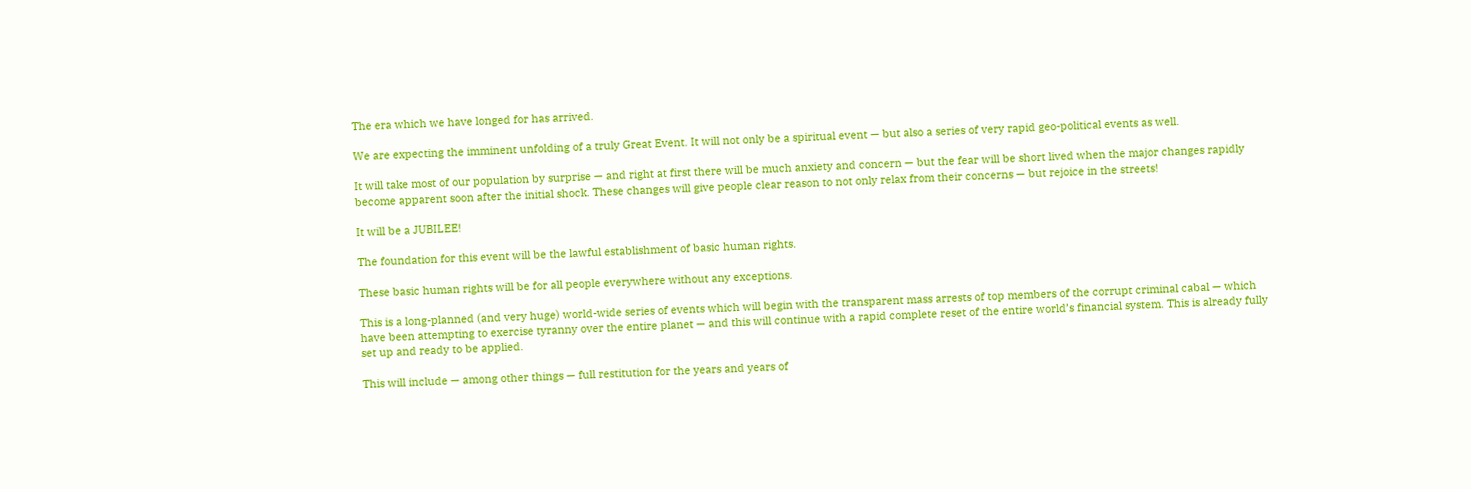The era which we have longed for has arrived.

We are expecting the imminent unfolding of a truly Great Event. It will not only be a spiritual event — but also a series of very rapid geo-political events as well.

It will take most of our population by surprise — and right at first there will be much anxiety and concern — but the fear will be short lived when the major changes rapidly become apparent soon after the initial shock. These changes will give people clear reason to not only relax from their concerns — but rejoice in the streets!

It will be a JUBILEE!

The foundation for this event will be the lawful establishment of basic human rights.

These basic human rights will be for all people everywhere without any exceptions.

This is a long-planned (and very huge) world-wide series of events which will begin with the transparent mass arrests of top members of the corrupt criminal cabal — which have been attempting to exercise tyranny over the entire planet — and this will continue with a rapid complete reset of the entire world’s financial system. This is already fully set up and ready to be applied.

This will include — among other things — full restitution for the years and years of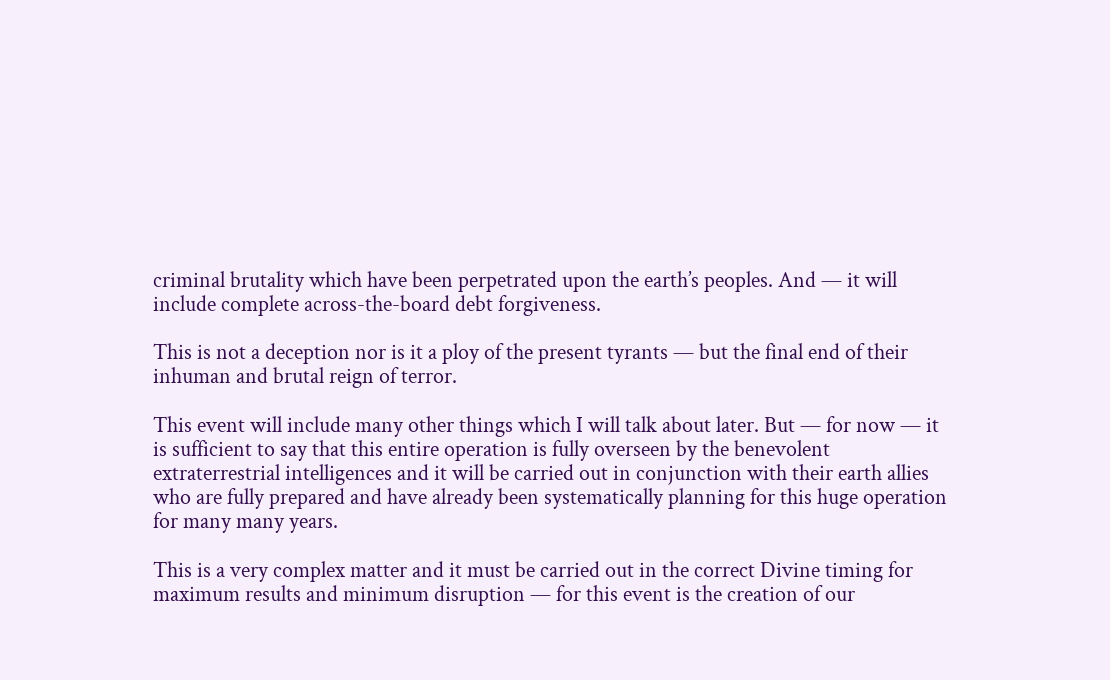criminal brutality which have been perpetrated upon the earth’s peoples. And — it will include complete across-the-board debt forgiveness.

This is not a deception nor is it a ploy of the present tyrants — but the final end of their inhuman and brutal reign of terror.

This event will include many other things which I will talk about later. But — for now — it is sufficient to say that this entire operation is fully overseen by the benevolent extraterrestrial intelligences and it will be carried out in conjunction with their earth allies who are fully prepared and have already been systematically planning for this huge operation for many many years.

This is a very complex matter and it must be carried out in the correct Divine timing for maximum results and minimum disruption — for this event is the creation of our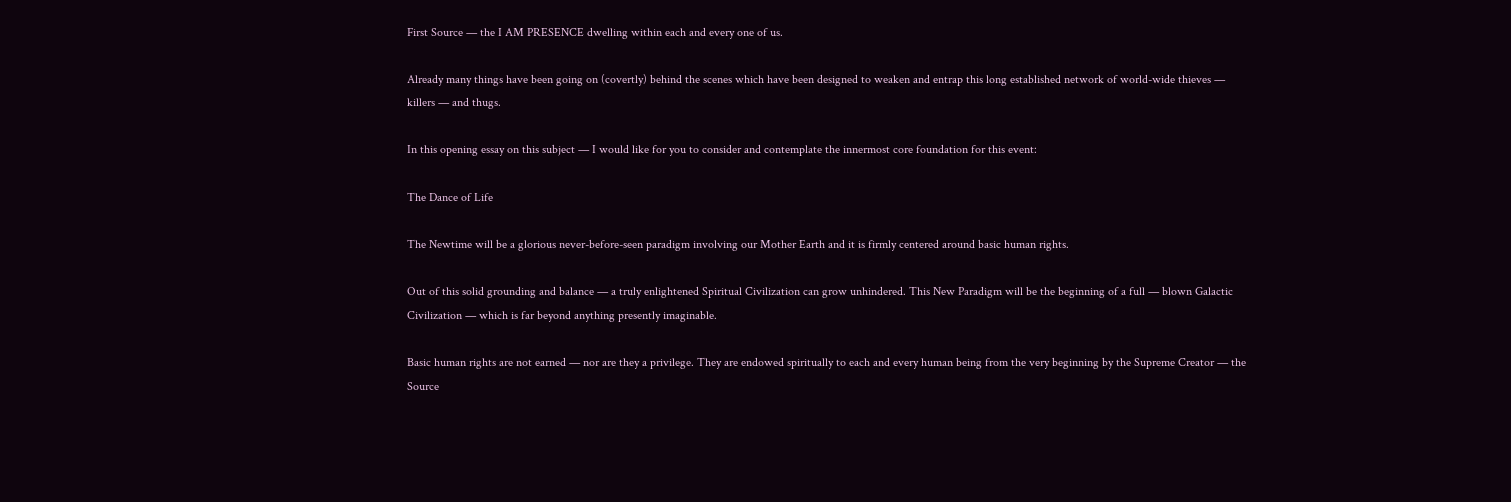First Source — the I AM PRESENCE dwelling within each and every one of us.

Already many things have been going on (covertly) behind the scenes which have been designed to weaken and entrap this long established network of world-wide thieves — killers — and thugs.

In this opening essay on this subject — I would like for you to consider and contemplate the innermost core foundation for this event:

The Dance of Life

The Newtime will be a glorious never-before-seen paradigm involving our Mother Earth and it is firmly centered around basic human rights.

Out of this solid grounding and balance — a truly enlightened Spiritual Civilization can grow unhindered. This New Paradigm will be the beginning of a full — blown Galactic Civilization — which is far beyond anything presently imaginable.

Basic human rights are not earned — nor are they a privilege. They are endowed spiritually to each and every human being from the very beginning by the Supreme Creator — the Source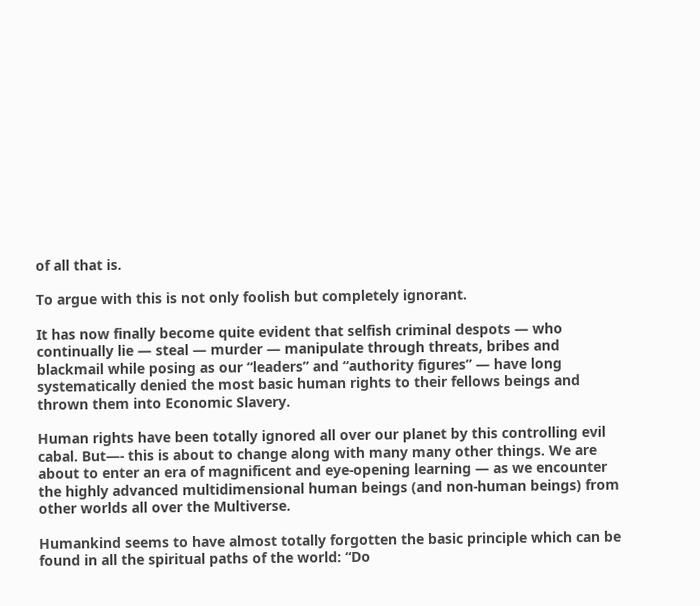of all that is.

To argue with this is not only foolish but completely ignorant.

It has now finally become quite evident that selfish criminal despots — who continually lie — steal — murder — manipulate through threats, bribes and blackmail while posing as our “leaders” and “authority figures” — have long systematically denied the most basic human rights to their fellows beings and thrown them into Economic Slavery.

Human rights have been totally ignored all over our planet by this controlling evil cabal. But—- this is about to change along with many many other things. We are about to enter an era of magnificent and eye-opening learning — as we encounter the highly advanced multidimensional human beings (and non-human beings) from other worlds all over the Multiverse.

Humankind seems to have almost totally forgotten the basic principle which can be found in all the spiritual paths of the world: “Do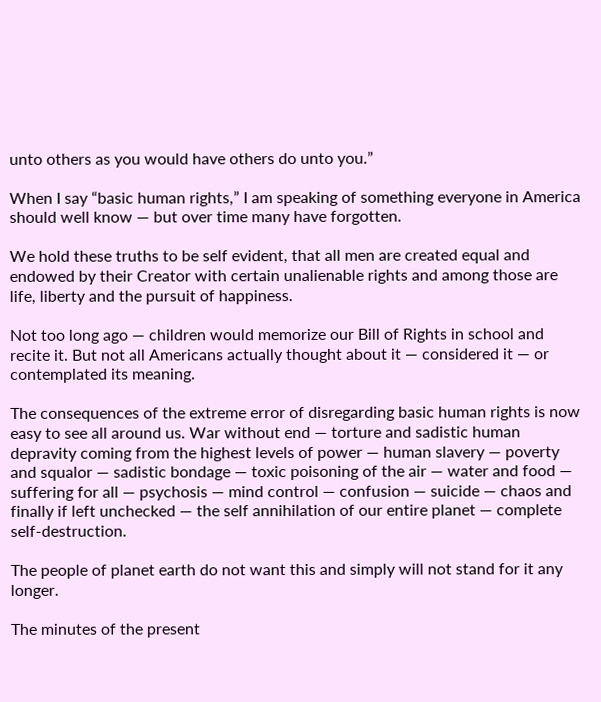unto others as you would have others do unto you.”

When I say “basic human rights,” I am speaking of something everyone in America should well know — but over time many have forgotten.

We hold these truths to be self evident, that all men are created equal and endowed by their Creator with certain unalienable rights and among those are life, liberty and the pursuit of happiness.

Not too long ago — children would memorize our Bill of Rights in school and recite it. But not all Americans actually thought about it — considered it — or contemplated its meaning.

The consequences of the extreme error of disregarding basic human rights is now easy to see all around us. War without end — torture and sadistic human depravity coming from the highest levels of power — human slavery — poverty and squalor — sadistic bondage — toxic poisoning of the air — water and food — suffering for all — psychosis — mind control — confusion — suicide — chaos and finally if left unchecked — the self annihilation of our entire planet — complete self-destruction.

The people of planet earth do not want this and simply will not stand for it any longer.

The minutes of the present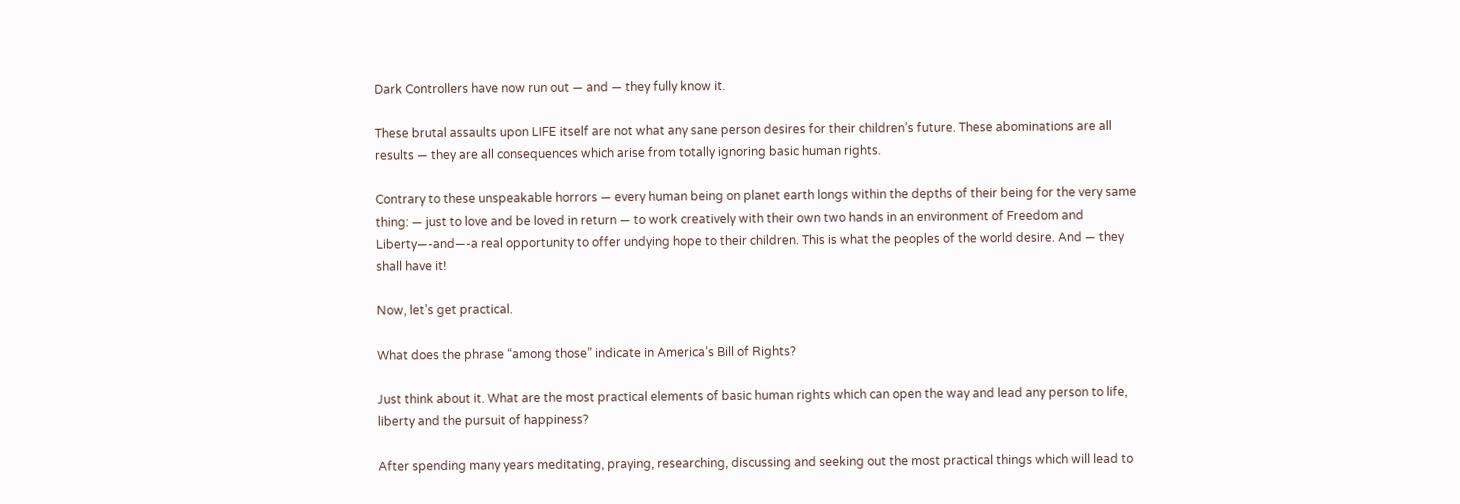Dark Controllers have now run out — and — they fully know it.

These brutal assaults upon LIFE itself are not what any sane person desires for their children’s future. These abominations are all results — they are all consequences which arise from totally ignoring basic human rights.

Contrary to these unspeakable horrors — every human being on planet earth longs within the depths of their being for the very same thing: — just to love and be loved in return — to work creatively with their own two hands in an environment of Freedom and Liberty—-and—-a real opportunity to offer undying hope to their children. This is what the peoples of the world desire. And — they shall have it!

Now, let’s get practical.

What does the phrase “among those” indicate in America’s Bill of Rights?

Just think about it. What are the most practical elements of basic human rights which can open the way and lead any person to life, liberty and the pursuit of happiness?

After spending many years meditating, praying, researching, discussing and seeking out the most practical things which will lead to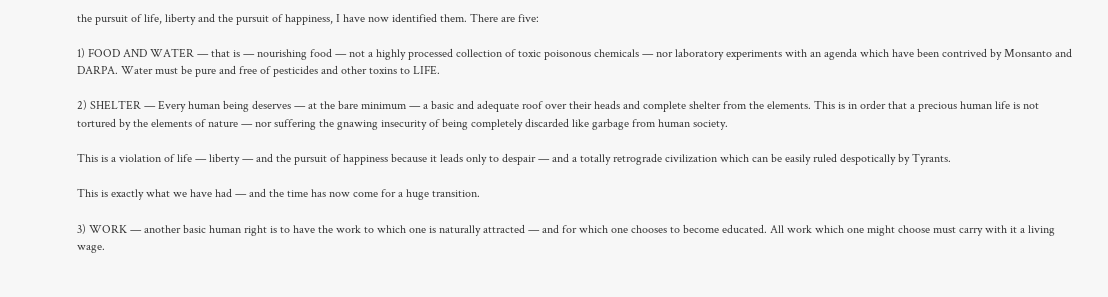the pursuit of life, liberty and the pursuit of happiness, I have now identified them. There are five:

1) FOOD AND WATER — that is — nourishing food — not a highly processed collection of toxic poisonous chemicals — nor laboratory experiments with an agenda which have been contrived by Monsanto and DARPA. Water must be pure and free of pesticides and other toxins to LIFE.

2) SHELTER — Every human being deserves — at the bare minimum — a basic and adequate roof over their heads and complete shelter from the elements. This is in order that a precious human life is not tortured by the elements of nature — nor suffering the gnawing insecurity of being completely discarded like garbage from human society.

This is a violation of life — liberty — and the pursuit of happiness because it leads only to despair — and a totally retrograde civilization which can be easily ruled despotically by Tyrants.

This is exactly what we have had — and the time has now come for a huge transition.

3) WORK — another basic human right is to have the work to which one is naturally attracted — and for which one chooses to become educated. All work which one might choose must carry with it a living wage.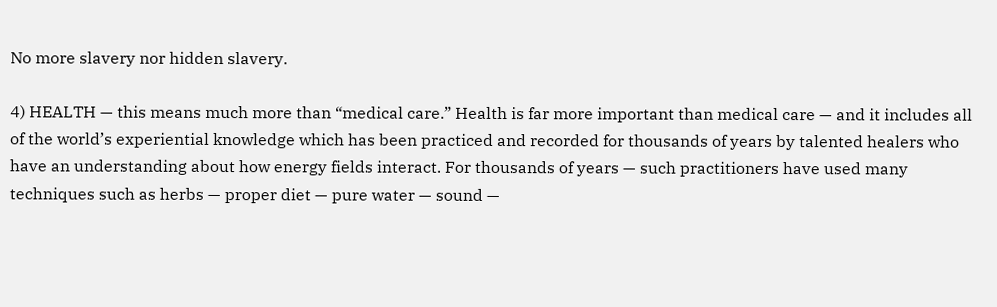No more slavery nor hidden slavery.

4) HEALTH — this means much more than “medical care.” Health is far more important than medical care — and it includes all of the world’s experiential knowledge which has been practiced and recorded for thousands of years by talented healers who have an understanding about how energy fields interact. For thousands of years — such practitioners have used many techniques such as herbs — proper diet — pure water — sound —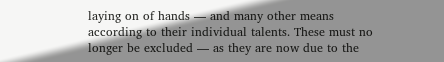laying on of hands — and many other means according to their individual talents. These must no longer be excluded — as they are now due to the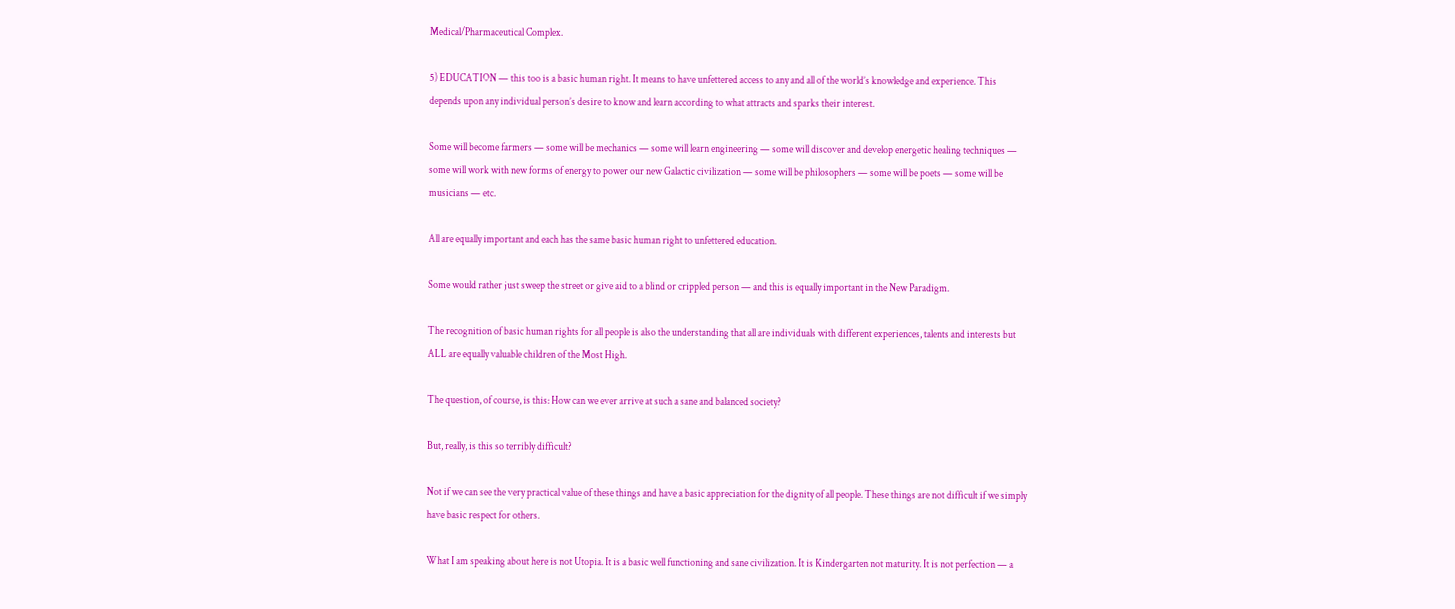Medical/Pharmaceutical Complex.

5) EDUCATION — this too is a basic human right. It means to have unfettered access to any and all of the world’s knowledge and experience. This depends upon any individual person’s desire to know and learn according to what attracts and sparks their interest.

Some will become farmers — some will be mechanics — some will learn engineering — some will discover and develop energetic healing techniques — some will work with new forms of energy to power our new Galactic civilization — some will be philosophers — some will be poets — some will be musicians — etc.

All are equally important and each has the same basic human right to unfettered education.

Some would rather just sweep the street or give aid to a blind or crippled person — and this is equally important in the New Paradigm.

The recognition of basic human rights for all people is also the understanding that all are individuals with different experiences, talents and interests but ALL are equally valuable children of the Most High.

The question, of course, is this: How can we ever arrive at such a sane and balanced society?

But, really, is this so terribly difficult?

Not if we can see the very practical value of these things and have a basic appreciation for the dignity of all people. These things are not difficult if we simply have basic respect for others.

What I am speaking about here is not Utopia. It is a basic well functioning and sane civilization. It is Kindergarten not maturity. It is not perfection — a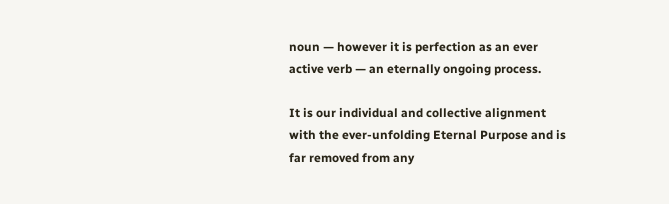noun — however it is perfection as an ever active verb — an eternally ongoing process.

It is our individual and collective alignment with the ever-unfolding Eternal Purpose and is far removed from any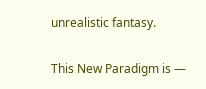unrealistic fantasy.

This New Paradigm is —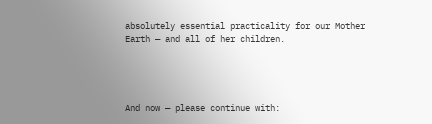absolutely essential practicality for our Mother Earth — and all of her children.




And now — please continue with: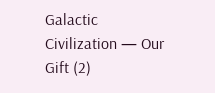Galactic Civilization — Our Gift (2)